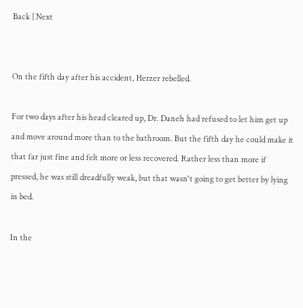Back | Next


On the fifth day after his accident, Herzer rebelled.

For two days after his head cleared up, Dr. Daneh had refused to let him get up and move around more than to the bathroom. But the fifth day he could make it that far just fine and felt more or less recovered. Rather less than more if pressed, he was still dreadfully weak, but that wasn't going to get better by lying in bed.

In the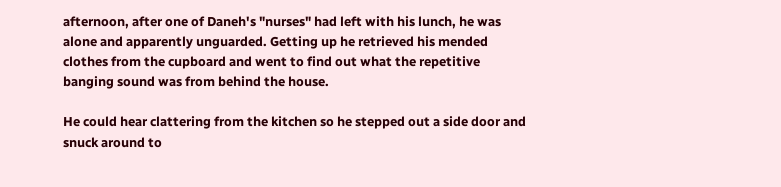afternoon, after one of Daneh's "nurses" had left with his lunch, he was alone and apparently unguarded. Getting up he retrieved his mended clothes from the cupboard and went to find out what the repetitive banging sound was from behind the house.

He could hear clattering from the kitchen so he stepped out a side door and snuck around to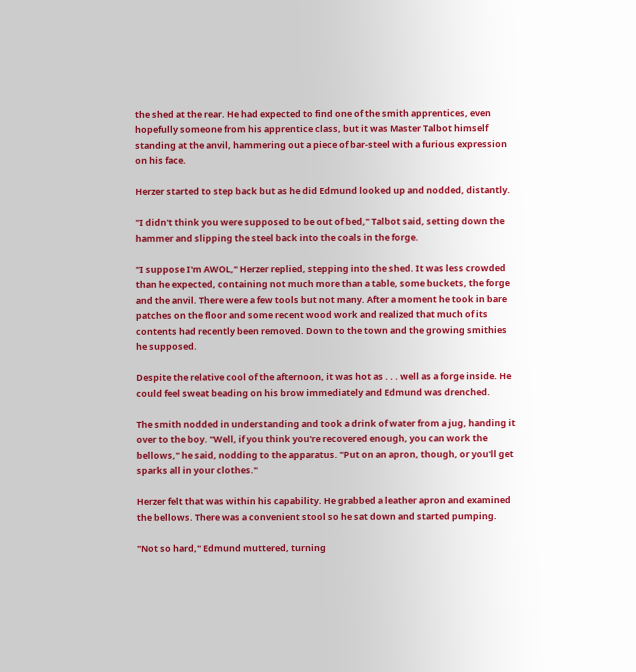the shed at the rear. He had expected to find one of the smith apprentices, even hopefully someone from his apprentice class, but it was Master Talbot himself standing at the anvil, hammering out a piece of bar-steel with a furious expression on his face.

Herzer started to step back but as he did Edmund looked up and nodded, distantly.

"I didn't think you were supposed to be out of bed," Talbot said, setting down the hammer and slipping the steel back into the coals in the forge.

"I suppose I'm AWOL," Herzer replied, stepping into the shed. It was less crowded than he expected, containing not much more than a table, some buckets, the forge and the anvil. There were a few tools but not many. After a moment he took in bare patches on the floor and some recent wood work and realized that much of its contents had recently been removed. Down to the town and the growing smithies he supposed.

Despite the relative cool of the afternoon, it was hot as . . . well as a forge inside. He could feel sweat beading on his brow immediately and Edmund was drenched.

The smith nodded in understanding and took a drink of water from a jug, handing it over to the boy. "Well, if you think you're recovered enough, you can work the bellows," he said, nodding to the apparatus. "Put on an apron, though, or you'll get sparks all in your clothes."

Herzer felt that was within his capability. He grabbed a leather apron and examined the bellows. There was a convenient stool so he sat down and started pumping.

"Not so hard," Edmund muttered, turning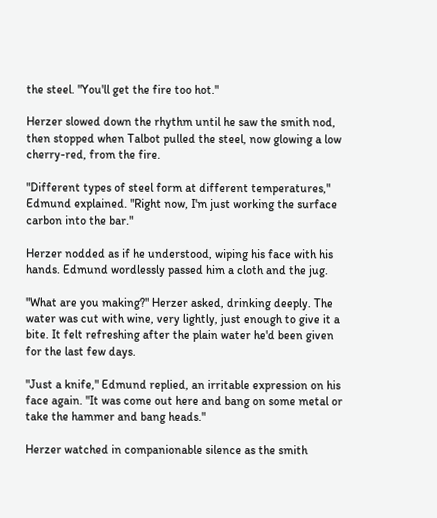the steel. "You'll get the fire too hot."

Herzer slowed down the rhythm until he saw the smith nod, then stopped when Talbot pulled the steel, now glowing a low cherry-red, from the fire.

"Different types of steel form at different temperatures," Edmund explained. "Right now, I'm just working the surface carbon into the bar."

Herzer nodded as if he understood, wiping his face with his hands. Edmund wordlessly passed him a cloth and the jug.

"What are you making?" Herzer asked, drinking deeply. The water was cut with wine, very lightly, just enough to give it a bite. It felt refreshing after the plain water he'd been given for the last few days.

"Just a knife," Edmund replied, an irritable expression on his face again. "It was come out here and bang on some metal or take the hammer and bang heads."

Herzer watched in companionable silence as the smith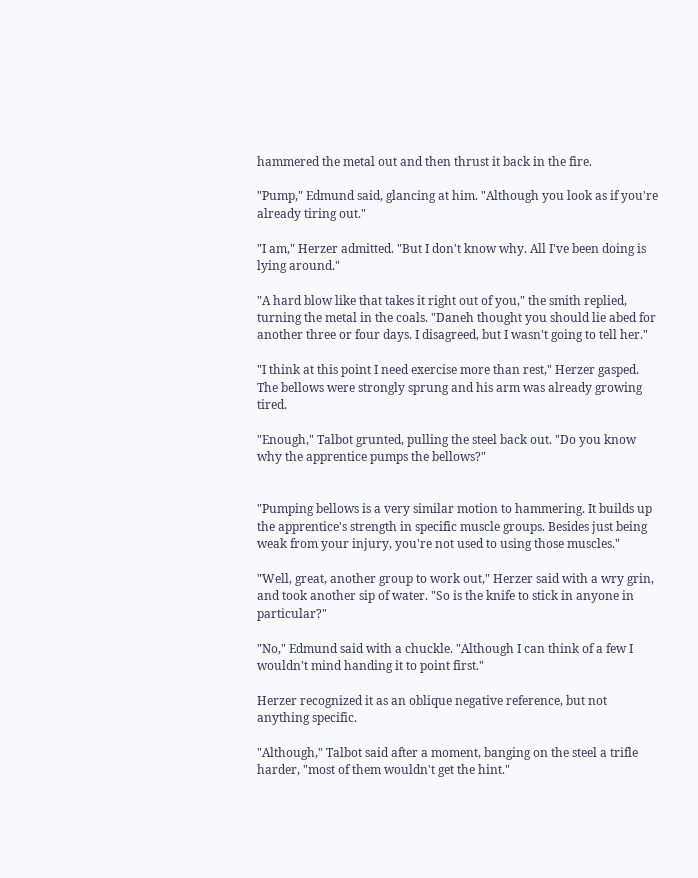hammered the metal out and then thrust it back in the fire.

"Pump," Edmund said, glancing at him. "Although you look as if you're already tiring out."

"I am," Herzer admitted. "But I don't know why. All I've been doing is lying around."

"A hard blow like that takes it right out of you," the smith replied, turning the metal in the coals. "Daneh thought you should lie abed for another three or four days. I disagreed, but I wasn't going to tell her."

"I think at this point I need exercise more than rest," Herzer gasped. The bellows were strongly sprung and his arm was already growing tired.

"Enough," Talbot grunted, pulling the steel back out. "Do you know why the apprentice pumps the bellows?"


"Pumping bellows is a very similar motion to hammering. It builds up the apprentice's strength in specific muscle groups. Besides just being weak from your injury, you're not used to using those muscles."

"Well, great, another group to work out," Herzer said with a wry grin, and took another sip of water. "So is the knife to stick in anyone in particular?"

"No," Edmund said with a chuckle. "Although I can think of a few I wouldn't mind handing it to point first."

Herzer recognized it as an oblique negative reference, but not anything specific.

"Although," Talbot said after a moment, banging on the steel a trifle harder, "most of them wouldn't get the hint."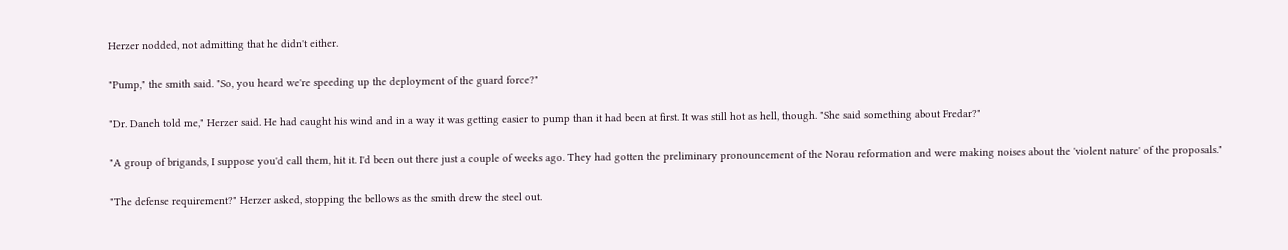Herzer nodded, not admitting that he didn't either.

"Pump," the smith said. "So, you heard we're speeding up the deployment of the guard force?"

"Dr. Daneh told me," Herzer said. He had caught his wind and in a way it was getting easier to pump than it had been at first. It was still hot as hell, though. "She said something about Fredar?"

"A group of brigands, I suppose you'd call them, hit it. I'd been out there just a couple of weeks ago. They had gotten the preliminary pronouncement of the Norau reformation and were making noises about the 'violent nature' of the proposals."

"The defense requirement?" Herzer asked, stopping the bellows as the smith drew the steel out.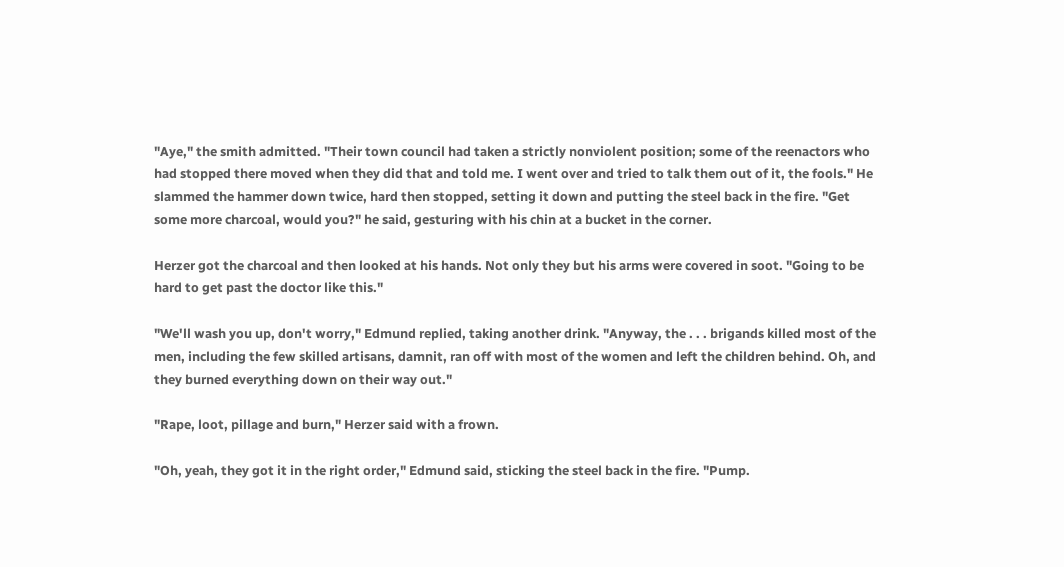"Aye," the smith admitted. "Their town council had taken a strictly nonviolent position; some of the reenactors who had stopped there moved when they did that and told me. I went over and tried to talk them out of it, the fools." He slammed the hammer down twice, hard then stopped, setting it down and putting the steel back in the fire. "Get some more charcoal, would you?" he said, gesturing with his chin at a bucket in the corner.

Herzer got the charcoal and then looked at his hands. Not only they but his arms were covered in soot. "Going to be hard to get past the doctor like this."

"We'll wash you up, don't worry," Edmund replied, taking another drink. "Anyway, the . . . brigands killed most of the men, including the few skilled artisans, damnit, ran off with most of the women and left the children behind. Oh, and they burned everything down on their way out."

"Rape, loot, pillage and burn," Herzer said with a frown.

"Oh, yeah, they got it in the right order," Edmund said, sticking the steel back in the fire. "Pump.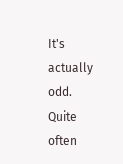It's actually odd. Quite often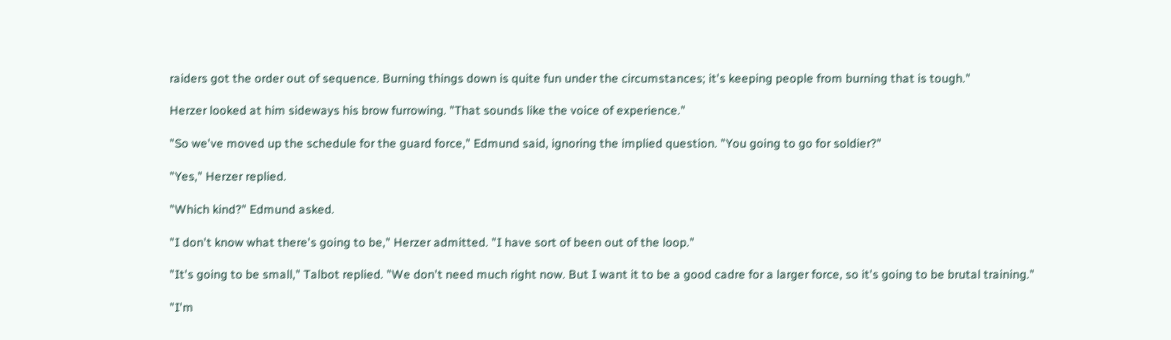raiders got the order out of sequence. Burning things down is quite fun under the circumstances; it's keeping people from burning that is tough."

Herzer looked at him sideways his brow furrowing. "That sounds like the voice of experience."

"So we've moved up the schedule for the guard force," Edmund said, ignoring the implied question. "You going to go for soldier?"

"Yes," Herzer replied.

"Which kind?" Edmund asked.

"I don't know what there's going to be," Herzer admitted. "I have sort of been out of the loop."

"It's going to be small," Talbot replied. "We don't need much right now. But I want it to be a good cadre for a larger force, so it's going to be brutal training."

"I'm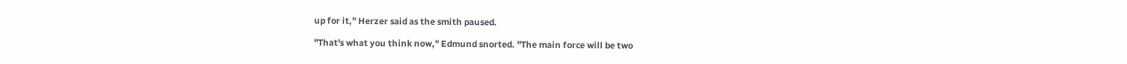up for it," Herzer said as the smith paused.

"That's what you think now," Edmund snorted. "The main force will be two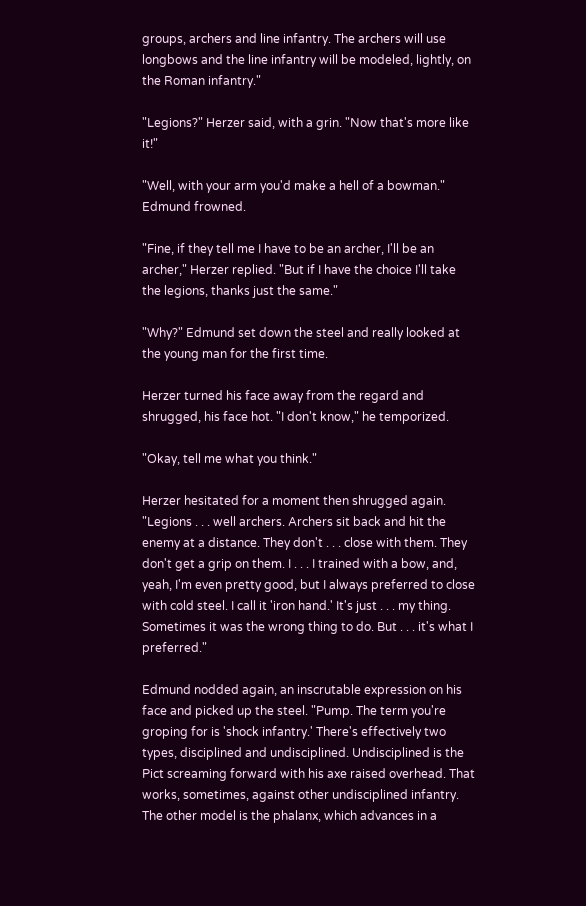groups, archers and line infantry. The archers will use longbows and the line infantry will be modeled, lightly, on the Roman infantry."

"Legions?" Herzer said, with a grin. "Now that's more like it!"

"Well, with your arm you'd make a hell of a bowman." Edmund frowned.

"Fine, if they tell me I have to be an archer, I'll be an archer," Herzer replied. "But if I have the choice I'll take the legions, thanks just the same."

"Why?" Edmund set down the steel and really looked at the young man for the first time.

Herzer turned his face away from the regard and shrugged, his face hot. "I don't know," he temporized.

"Okay, tell me what you think."

Herzer hesitated for a moment then shrugged again. "Legions . . . well archers. Archers sit back and hit the enemy at a distance. They don't . . . close with them. They don't get a grip on them. I . . . I trained with a bow, and, yeah, I'm even pretty good, but I always preferred to close with cold steel. I call it 'iron hand.' It's just . . . my thing. Sometimes it was the wrong thing to do. But . . . it's what I preferred."

Edmund nodded again, an inscrutable expression on his face and picked up the steel. "Pump. The term you're groping for is 'shock infantry.' There's effectively two types, disciplined and undisciplined. Undisciplined is the Pict screaming forward with his axe raised overhead. That works, sometimes, against other undisciplined infantry. The other model is the phalanx, which advances in a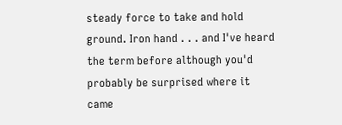steady force to take and hold ground. Iron hand . . . and I've heard the term before although you'd probably be surprised where it came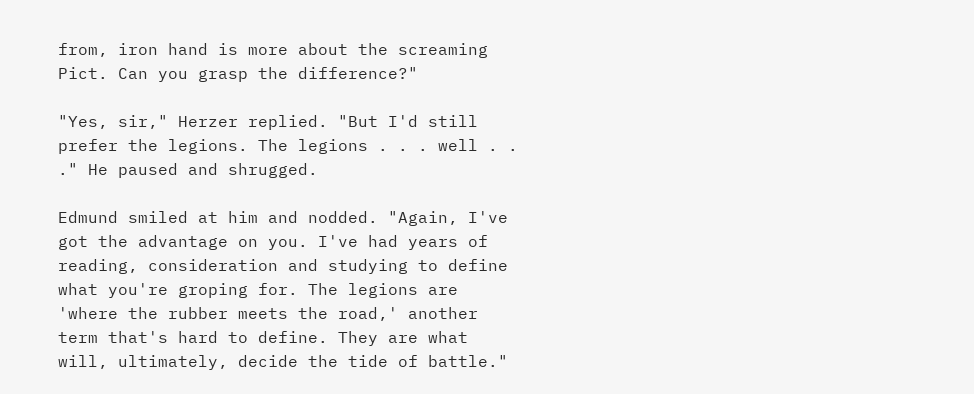from, iron hand is more about the screaming Pict. Can you grasp the difference?"

"Yes, sir," Herzer replied. "But I'd still prefer the legions. The legions . . . well . . ." He paused and shrugged.

Edmund smiled at him and nodded. "Again, I've got the advantage on you. I've had years of reading, consideration and studying to define what you're groping for. The legions are 'where the rubber meets the road,' another term that's hard to define. They are what will, ultimately, decide the tide of battle."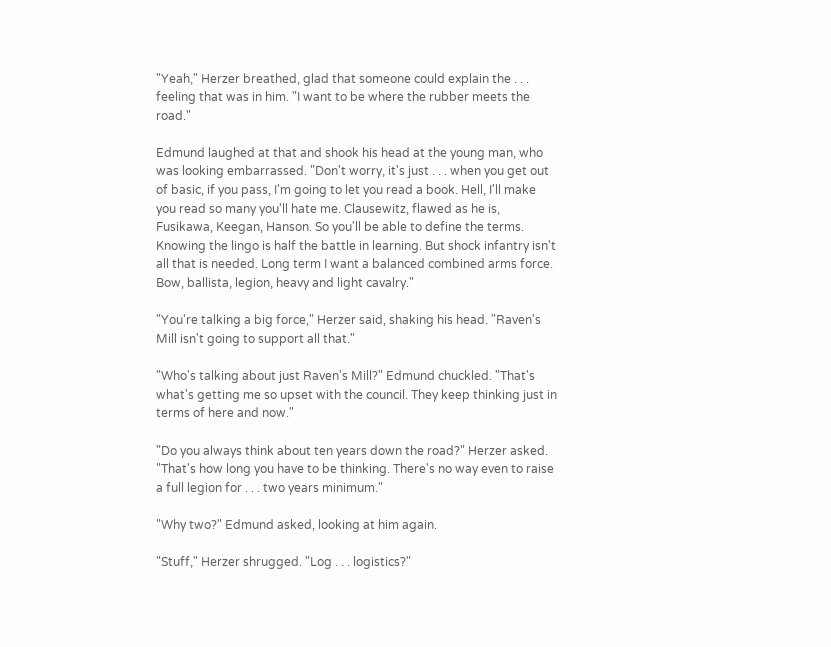"Yeah," Herzer breathed, glad that someone could explain the . . . feeling that was in him. "I want to be where the rubber meets the road."

Edmund laughed at that and shook his head at the young man, who was looking embarrassed. "Don't worry, it's just . . . when you get out of basic, if you pass, I'm going to let you read a book. Hell, I'll make you read so many you'll hate me. Clausewitz, flawed as he is, Fusikawa, Keegan, Hanson. So you'll be able to define the terms. Knowing the lingo is half the battle in learning. But shock infantry isn't all that is needed. Long term I want a balanced combined arms force. Bow, ballista, legion, heavy and light cavalry."

"You're talking a big force," Herzer said, shaking his head. "Raven's Mill isn't going to support all that."

"Who's talking about just Raven's Mill?" Edmund chuckled. "That's what's getting me so upset with the council. They keep thinking just in terms of here and now."

"Do you always think about ten years down the road?" Herzer asked. "That's how long you have to be thinking. There's no way even to raise a full legion for . . . two years minimum."

"Why two?" Edmund asked, looking at him again.

"Stuff," Herzer shrugged. "Log . . . logistics?"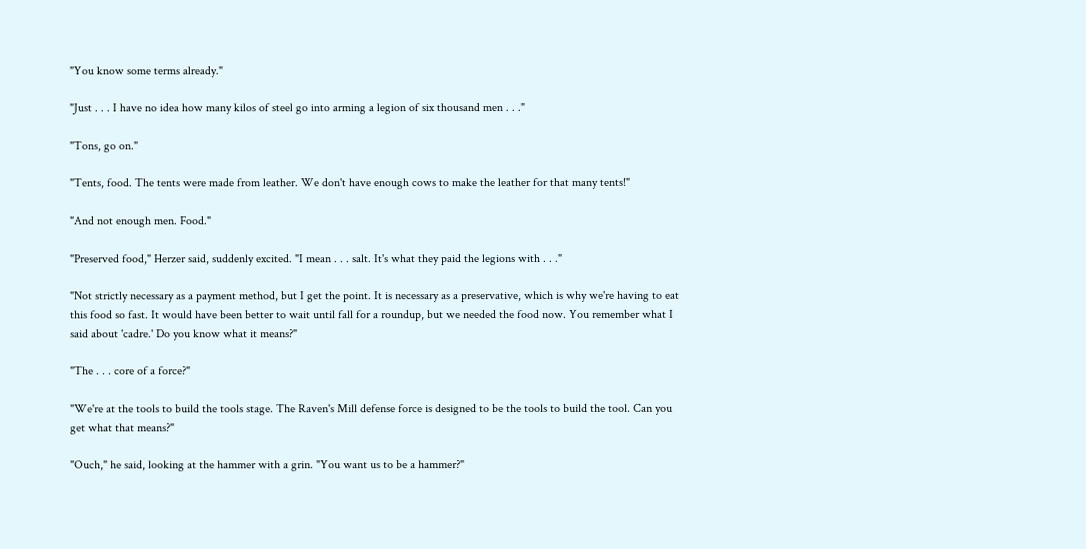"You know some terms already."

"Just . . . I have no idea how many kilos of steel go into arming a legion of six thousand men . . ."

"Tons, go on."

"Tents, food. The tents were made from leather. We don't have enough cows to make the leather for that many tents!"

"And not enough men. Food."

"Preserved food," Herzer said, suddenly excited. "I mean . . . salt. It's what they paid the legions with . . ."

"Not strictly necessary as a payment method, but I get the point. It is necessary as a preservative, which is why we're having to eat this food so fast. It would have been better to wait until fall for a roundup, but we needed the food now. You remember what I said about 'cadre.' Do you know what it means?"

"The . . . core of a force?"

"We're at the tools to build the tools stage. The Raven's Mill defense force is designed to be the tools to build the tool. Can you get what that means?"

"Ouch," he said, looking at the hammer with a grin. "You want us to be a hammer?"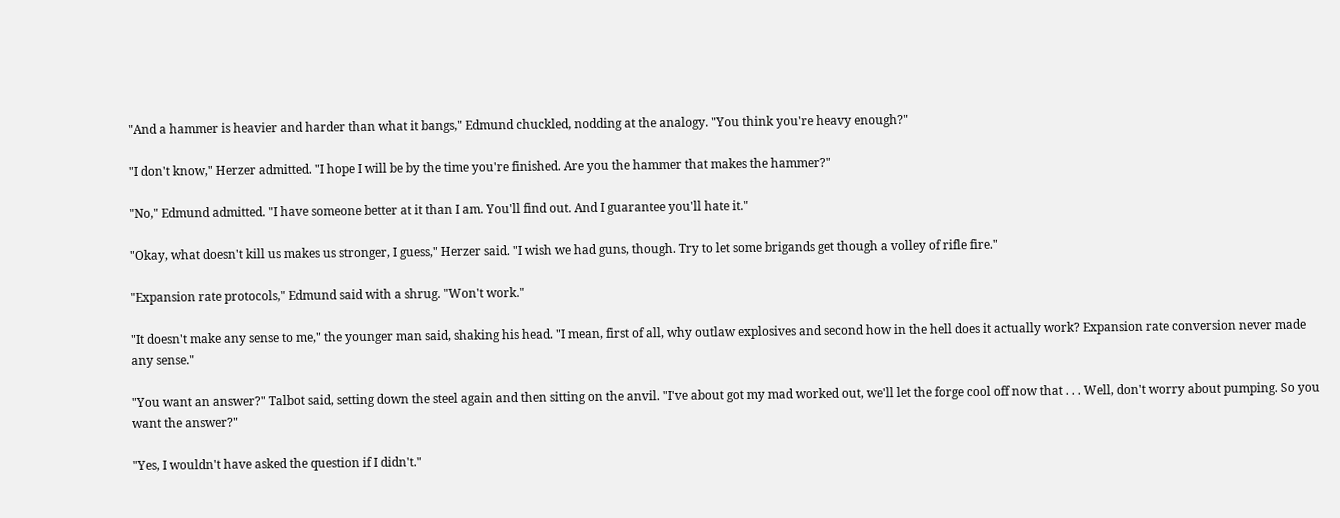"And a hammer is heavier and harder than what it bangs," Edmund chuckled, nodding at the analogy. "You think you're heavy enough?"

"I don't know," Herzer admitted. "I hope I will be by the time you're finished. Are you the hammer that makes the hammer?"

"No," Edmund admitted. "I have someone better at it than I am. You'll find out. And I guarantee you'll hate it."

"Okay, what doesn't kill us makes us stronger, I guess," Herzer said. "I wish we had guns, though. Try to let some brigands get though a volley of rifle fire."

"Expansion rate protocols," Edmund said with a shrug. "Won't work."

"It doesn't make any sense to me," the younger man said, shaking his head. "I mean, first of all, why outlaw explosives and second how in the hell does it actually work? Expansion rate conversion never made any sense."

"You want an answer?" Talbot said, setting down the steel again and then sitting on the anvil. "I've about got my mad worked out, we'll let the forge cool off now that . . . Well, don't worry about pumping. So you want the answer?"

"Yes, I wouldn't have asked the question if I didn't."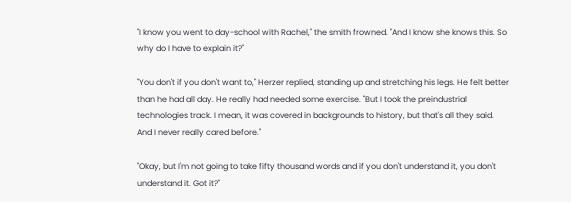"I know you went to day-school with Rachel," the smith frowned. "And I know she knows this. So why do I have to explain it?"

"You don't if you don't want to," Herzer replied, standing up and stretching his legs. He felt better than he had all day. He really had needed some exercise. "But I took the preindustrial technologies track. I mean, it was covered in backgrounds to history, but that's all they said. And I never really cared before."

"Okay, but I'm not going to take fifty thousand words and if you don't understand it, you don't understand it. Got it?"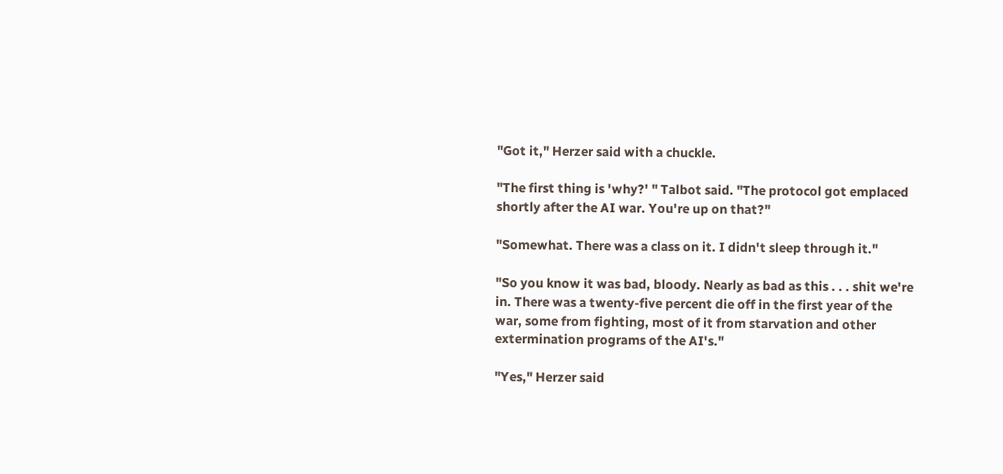"Got it," Herzer said with a chuckle.

"The first thing is 'why?' " Talbot said. "The protocol got emplaced shortly after the AI war. You're up on that?"

"Somewhat. There was a class on it. I didn't sleep through it."

"So you know it was bad, bloody. Nearly as bad as this . . . shit we're in. There was a twenty-five percent die off in the first year of the war, some from fighting, most of it from starvation and other extermination programs of the AI's."

"Yes," Herzer said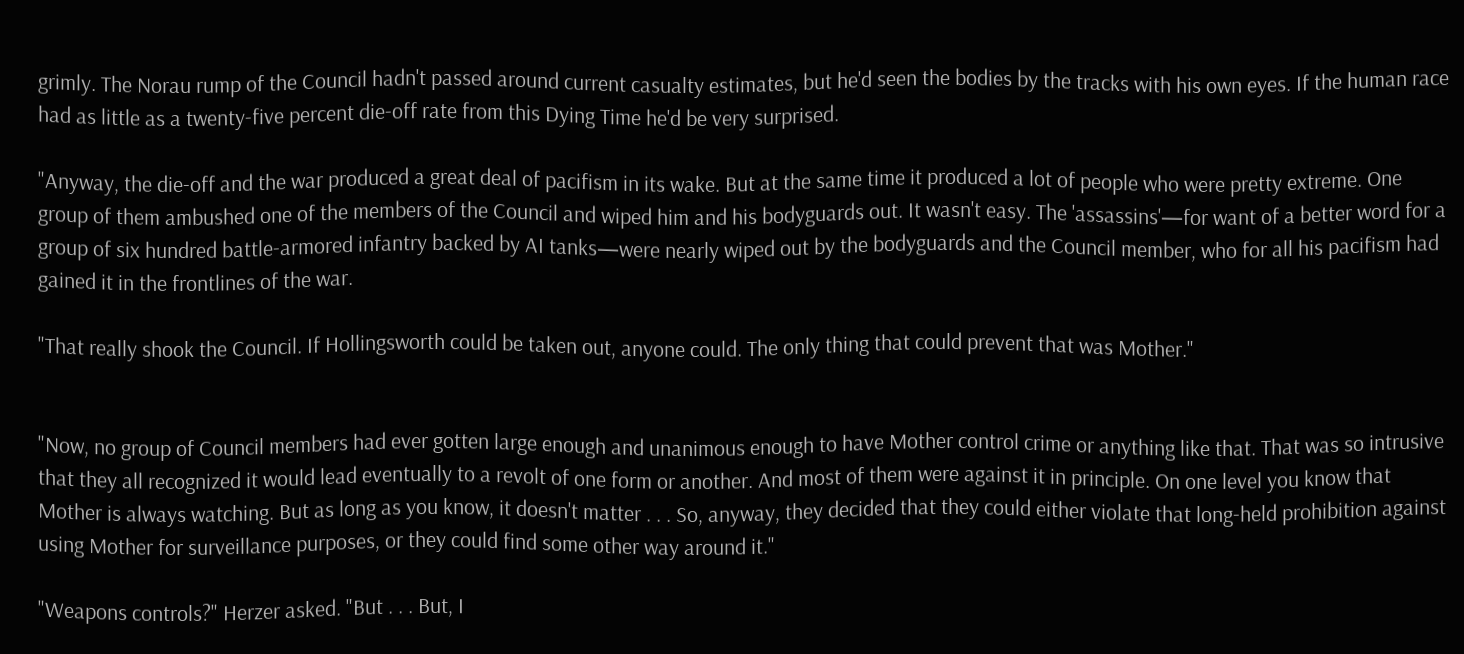grimly. The Norau rump of the Council hadn't passed around current casualty estimates, but he'd seen the bodies by the tracks with his own eyes. If the human race had as little as a twenty-five percent die-off rate from this Dying Time he'd be very surprised.

"Anyway, the die-off and the war produced a great deal of pacifism in its wake. But at the same time it produced a lot of people who were pretty extreme. One group of them ambushed one of the members of the Council and wiped him and his bodyguards out. It wasn't easy. The 'assassins'—for want of a better word for a group of six hundred battle-armored infantry backed by AI tanks—were nearly wiped out by the bodyguards and the Council member, who for all his pacifism had gained it in the frontlines of the war.

"That really shook the Council. If Hollingsworth could be taken out, anyone could. The only thing that could prevent that was Mother."


"Now, no group of Council members had ever gotten large enough and unanimous enough to have Mother control crime or anything like that. That was so intrusive that they all recognized it would lead eventually to a revolt of one form or another. And most of them were against it in principle. On one level you know that Mother is always watching. But as long as you know, it doesn't matter . . . So, anyway, they decided that they could either violate that long-held prohibition against using Mother for surveillance purposes, or they could find some other way around it."

"Weapons controls?" Herzer asked. "But . . . But, I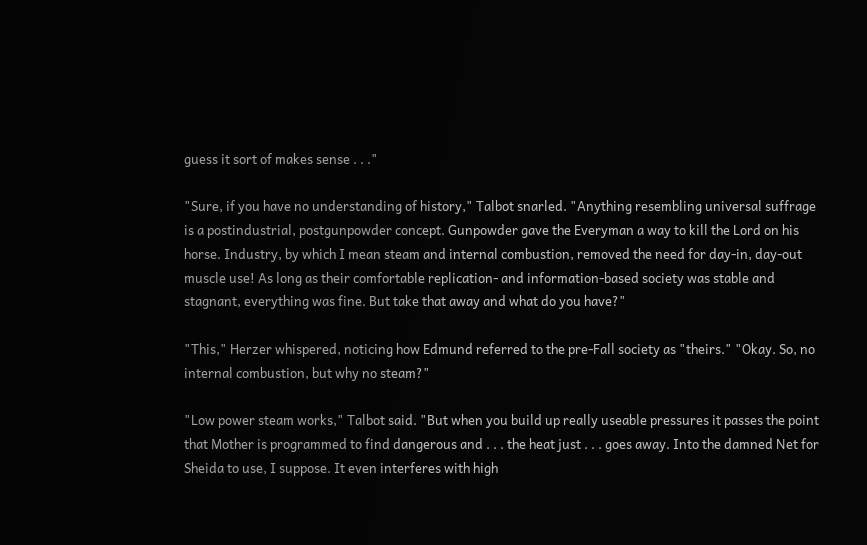guess it sort of makes sense . . ."

"Sure, if you have no understanding of history," Talbot snarled. "Anything resembling universal suffrage is a postindustrial, postgunpowder concept. Gunpowder gave the Everyman a way to kill the Lord on his horse. Industry, by which I mean steam and internal combustion, removed the need for day-in, day-out muscle use! As long as their comfortable replication- and information-based society was stable and stagnant, everything was fine. But take that away and what do you have?"

"This," Herzer whispered, noticing how Edmund referred to the pre-Fall society as "theirs." "Okay. So, no internal combustion, but why no steam?"

"Low power steam works," Talbot said. "But when you build up really useable pressures it passes the point that Mother is programmed to find dangerous and . . . the heat just . . . goes away. Into the damned Net for Sheida to use, I suppose. It even interferes with high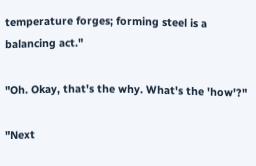temperature forges; forming steel is a balancing act."

"Oh. Okay, that's the why. What's the 'how'?"

"Next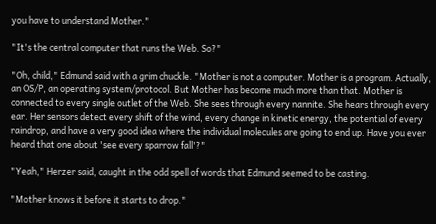you have to understand Mother."

"It's the central computer that runs the Web. So?"

"Oh, child," Edmund said with a grim chuckle. "Mother is not a computer. Mother is a program. Actually, an OS/P, an operating system/protocol. But Mother has become much more than that. Mother is connected to every single outlet of the Web. She sees through every nannite. She hears through every ear. Her sensors detect every shift of the wind, every change in kinetic energy, the potential of every raindrop, and have a very good idea where the individual molecules are going to end up. Have you ever heard that one about 'see every sparrow fall'?"

"Yeah," Herzer said, caught in the odd spell of words that Edmund seemed to be casting.

"Mother knows it before it starts to drop."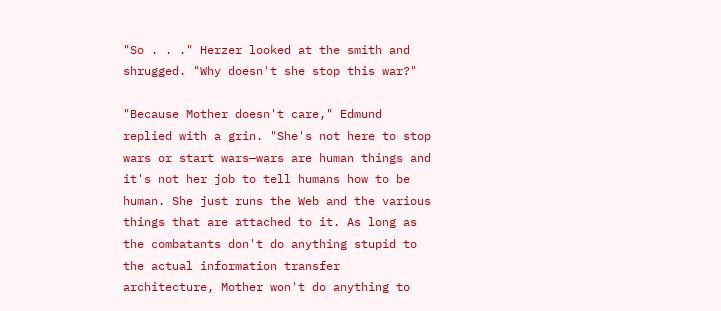"So . . ." Herzer looked at the smith and shrugged. "Why doesn't she stop this war?"

"Because Mother doesn't care," Edmund replied with a grin. "She's not here to stop wars or start wars—wars are human things and it's not her job to tell humans how to be human. She just runs the Web and the various things that are attached to it. As long as the combatants don't do anything stupid to the actual information transfer architecture, Mother won't do anything to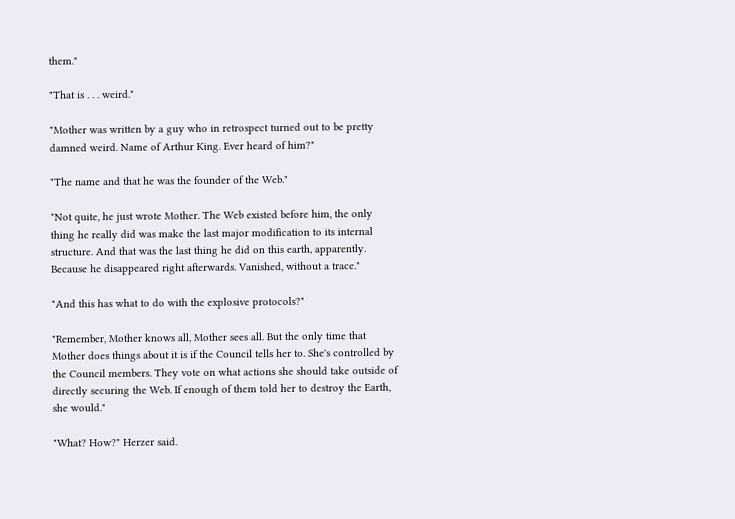them."

"That is . . . weird."

"Mother was written by a guy who in retrospect turned out to be pretty damned weird. Name of Arthur King. Ever heard of him?"

"The name and that he was the founder of the Web."

"Not quite, he just wrote Mother. The Web existed before him, the only thing he really did was make the last major modification to its internal structure. And that was the last thing he did on this earth, apparently. Because he disappeared right afterwards. Vanished, without a trace."

"And this has what to do with the explosive protocols?"

"Remember, Mother knows all, Mother sees all. But the only time that Mother does things about it is if the Council tells her to. She's controlled by the Council members. They vote on what actions she should take outside of directly securing the Web. If enough of them told her to destroy the Earth, she would."

"What? How?" Herzer said.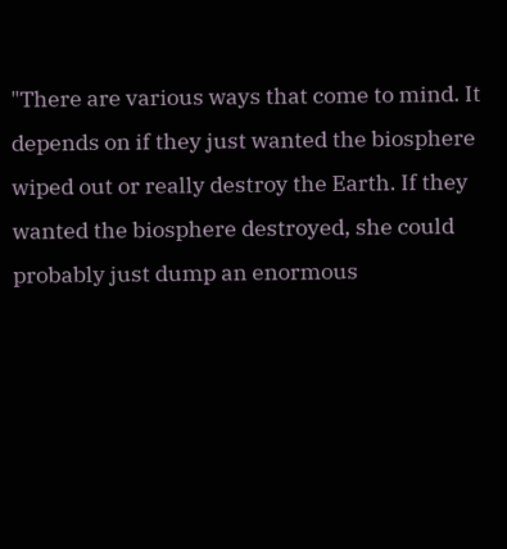"There are various ways that come to mind. It depends on if they just wanted the biosphere wiped out or really destroy the Earth. If they wanted the biosphere destroyed, she could probably just dump an enormous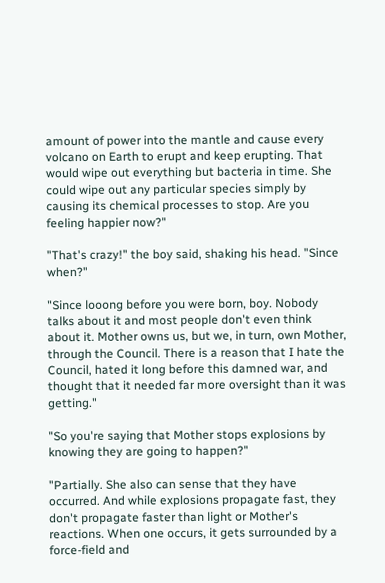amount of power into the mantle and cause every volcano on Earth to erupt and keep erupting. That would wipe out everything but bacteria in time. She could wipe out any particular species simply by causing its chemical processes to stop. Are you feeling happier now?"

"That's crazy!" the boy said, shaking his head. "Since when?"

"Since looong before you were born, boy. Nobody talks about it and most people don't even think about it. Mother owns us, but we, in turn, own Mother, through the Council. There is a reason that I hate the Council, hated it long before this damned war, and thought that it needed far more oversight than it was getting."

"So you're saying that Mother stops explosions by knowing they are going to happen?"

"Partially. She also can sense that they have occurred. And while explosions propagate fast, they don't propagate faster than light or Mother's reactions. When one occurs, it gets surrounded by a force-field and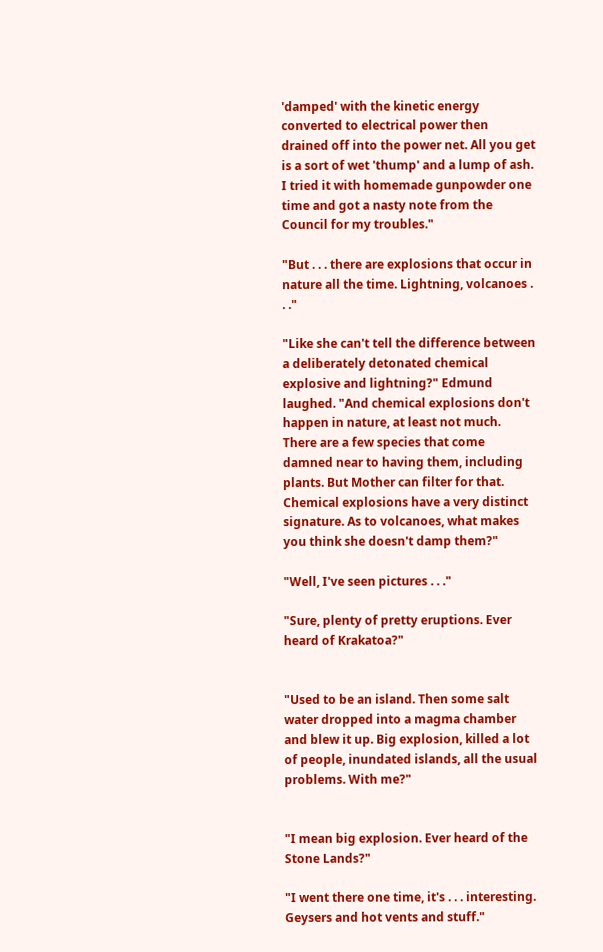'damped' with the kinetic energy converted to electrical power then drained off into the power net. All you get is a sort of wet 'thump' and a lump of ash. I tried it with homemade gunpowder one time and got a nasty note from the Council for my troubles."

"But . . . there are explosions that occur in nature all the time. Lightning, volcanoes . . ."

"Like she can't tell the difference between a deliberately detonated chemical explosive and lightning?" Edmund laughed. "And chemical explosions don't happen in nature, at least not much. There are a few species that come damned near to having them, including plants. But Mother can filter for that. Chemical explosions have a very distinct signature. As to volcanoes, what makes you think she doesn't damp them?"

"Well, I've seen pictures . . ."

"Sure, plenty of pretty eruptions. Ever heard of Krakatoa?"


"Used to be an island. Then some salt water dropped into a magma chamber and blew it up. Big explosion, killed a lot of people, inundated islands, all the usual problems. With me?"


"I mean big explosion. Ever heard of the Stone Lands?"

"I went there one time, it's . . . interesting. Geysers and hot vents and stuff."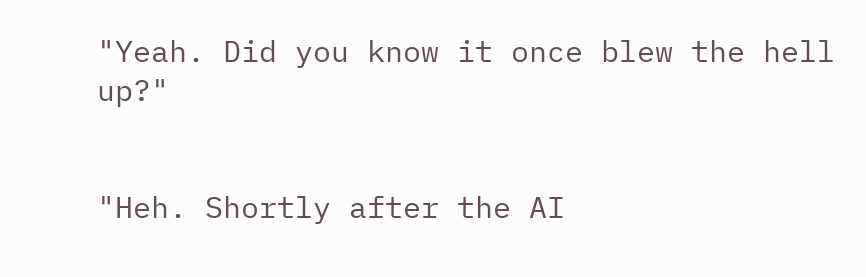"Yeah. Did you know it once blew the hell up?"


"Heh. Shortly after the AI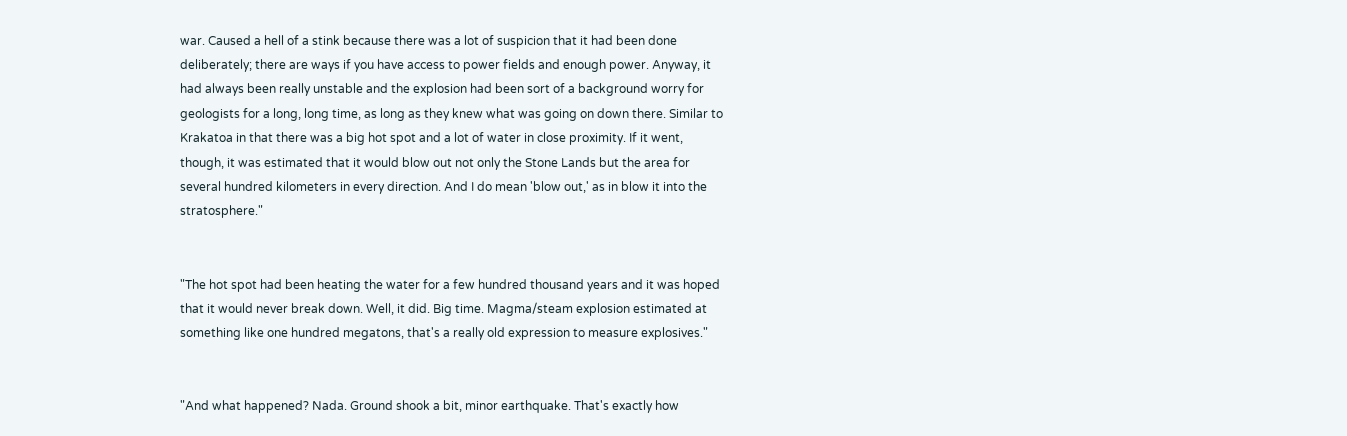war. Caused a hell of a stink because there was a lot of suspicion that it had been done deliberately; there are ways if you have access to power fields and enough power. Anyway, it had always been really unstable and the explosion had been sort of a background worry for geologists for a long, long time, as long as they knew what was going on down there. Similar to Krakatoa in that there was a big hot spot and a lot of water in close proximity. If it went, though, it was estimated that it would blow out not only the Stone Lands but the area for several hundred kilometers in every direction. And I do mean 'blow out,' as in blow it into the stratosphere."


"The hot spot had been heating the water for a few hundred thousand years and it was hoped that it would never break down. Well, it did. Big time. Magma/steam explosion estimated at something like one hundred megatons, that's a really old expression to measure explosives."


"And what happened? Nada. Ground shook a bit, minor earthquake. That's exactly how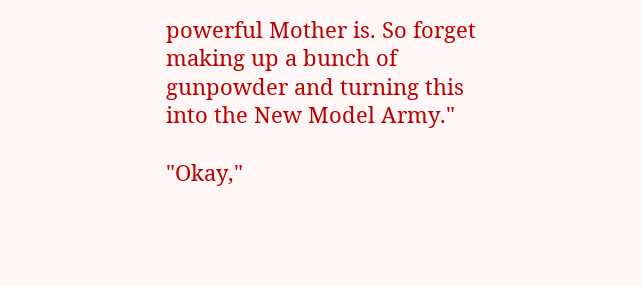powerful Mother is. So forget making up a bunch of gunpowder and turning this into the New Model Army."

"Okay,"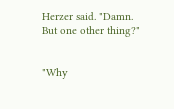Herzer said. "Damn. But one other thing?"


"Why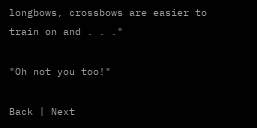longbows, crossbows are easier to train on and . . ."

"Oh not you too!"

Back | Next